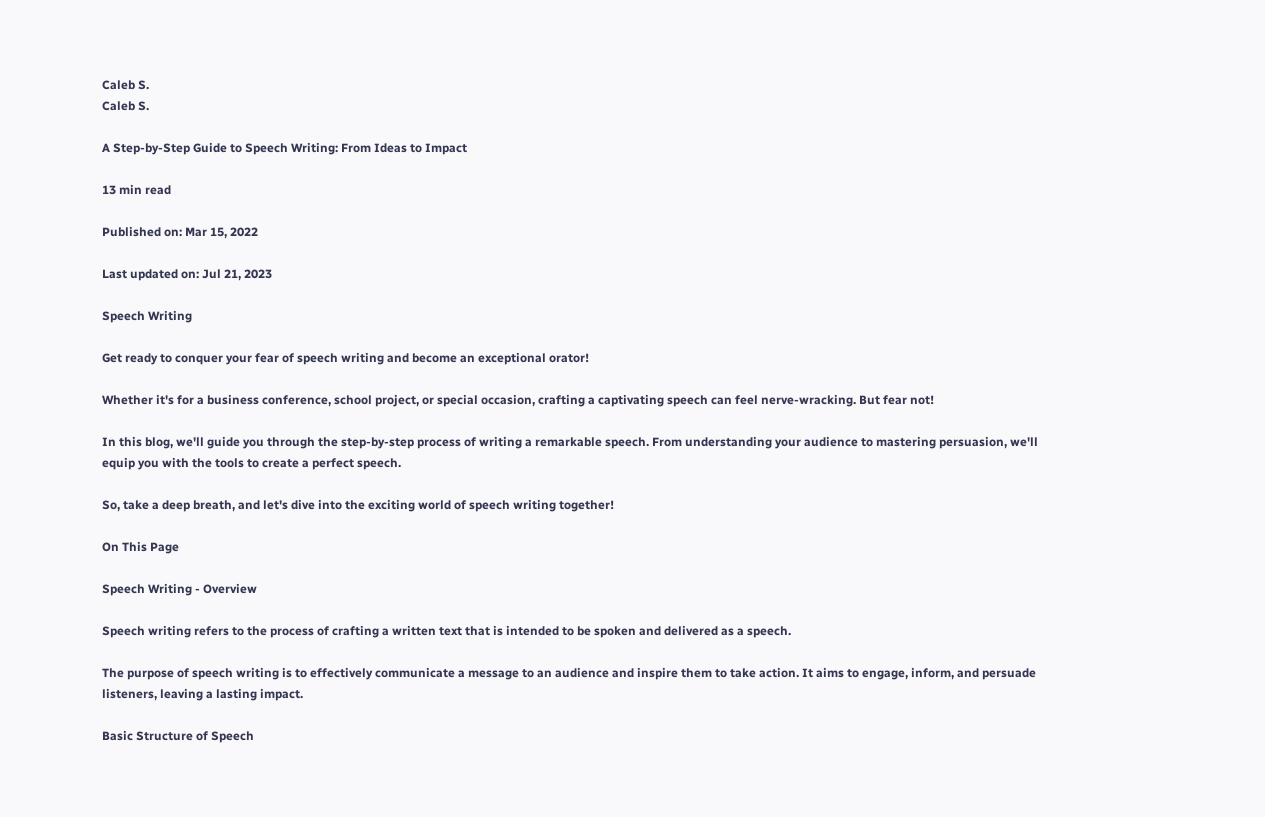Caleb S.
Caleb S.

A Step-by-Step Guide to Speech Writing: From Ideas to Impact

13 min read

Published on: Mar 15, 2022

Last updated on: Jul 21, 2023

Speech Writing

Get ready to conquer your fear of speech writing and become an exceptional orator!

Whether it's for a business conference, school project, or special occasion, crafting a captivating speech can feel nerve-wracking. But fear not!

In this blog, we'll guide you through the step-by-step process of writing a remarkable speech. From understanding your audience to mastering persuasion, we'll equip you with the tools to create a perfect speech.

So, take a deep breath, and let's dive into the exciting world of speech writing together!

On This Page

Speech Writing - Overview

Speech writing refers to the process of crafting a written text that is intended to be spoken and delivered as a speech.

The purpose of speech writing is to effectively communicate a message to an audience and inspire them to take action. It aims to engage, inform, and persuade listeners, leaving a lasting impact.

Basic Structure of Speech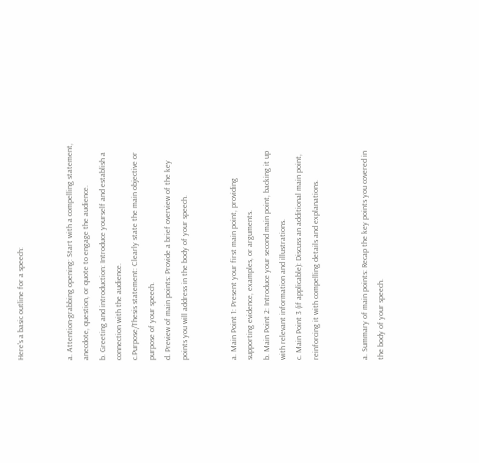Here's a basic outline for a speech:


a. Attention-grabbing opening: Start with a compelling statement, anecdote, question, or quote to engage the audience.
b. Greeting and introduction: Introduce yourself and establish a connection with the audience.
c.Purpose/Thesis statement: Clearly state the main objective or purpose of your speech.
d. Preview of main points: Provide a brief overview of the key points you will address in the body of your speech.


a. Main Point 1: Present your first main point, providing supporting evidence, examples, or arguments.
b. Main Point 2: Introduce your second main point, backing it up with relevant information and illustrations.
c. Main Point 3 (if applicable): Discuss an additional main point, reinforcing it with compelling details and explanations.


a. Summary of main points: Recap the key points you covered in the body of your speech.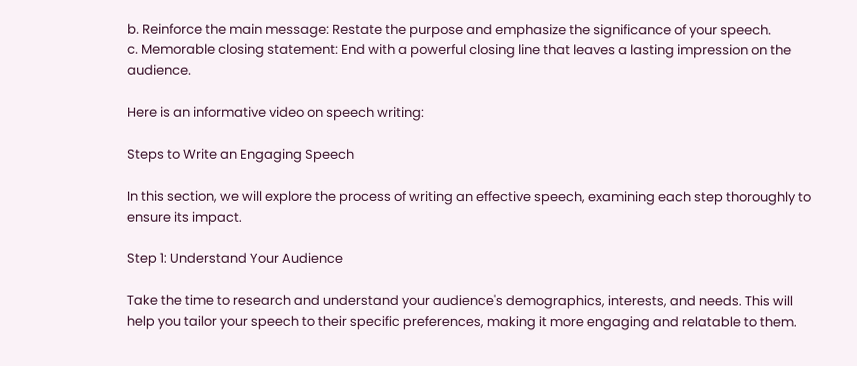b. Reinforce the main message: Restate the purpose and emphasize the significance of your speech.
c. Memorable closing statement: End with a powerful closing line that leaves a lasting impression on the audience.

Here is an informative video on speech writing:

Steps to Write an Engaging Speech

In this section, we will explore the process of writing an effective speech, examining each step thoroughly to ensure its impact.

Step 1: Understand Your Audience

Take the time to research and understand your audience's demographics, interests, and needs. This will help you tailor your speech to their specific preferences, making it more engaging and relatable to them.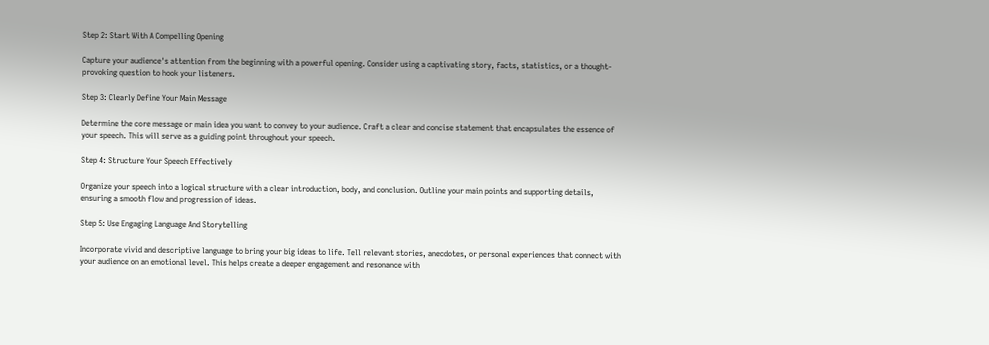Step 2: Start With A Compelling Opening

Capture your audience's attention from the beginning with a powerful opening. Consider using a captivating story, facts, statistics, or a thought-provoking question to hook your listeners.

Step 3: Clearly Define Your Main Message

Determine the core message or main idea you want to convey to your audience. Craft a clear and concise statement that encapsulates the essence of your speech. This will serve as a guiding point throughout your speech.

Step 4: Structure Your Speech Effectively

Organize your speech into a logical structure with a clear introduction, body, and conclusion. Outline your main points and supporting details, ensuring a smooth flow and progression of ideas.

Step 5: Use Engaging Language And Storytelling

Incorporate vivid and descriptive language to bring your big ideas to life. Tell relevant stories, anecdotes, or personal experiences that connect with your audience on an emotional level. This helps create a deeper engagement and resonance with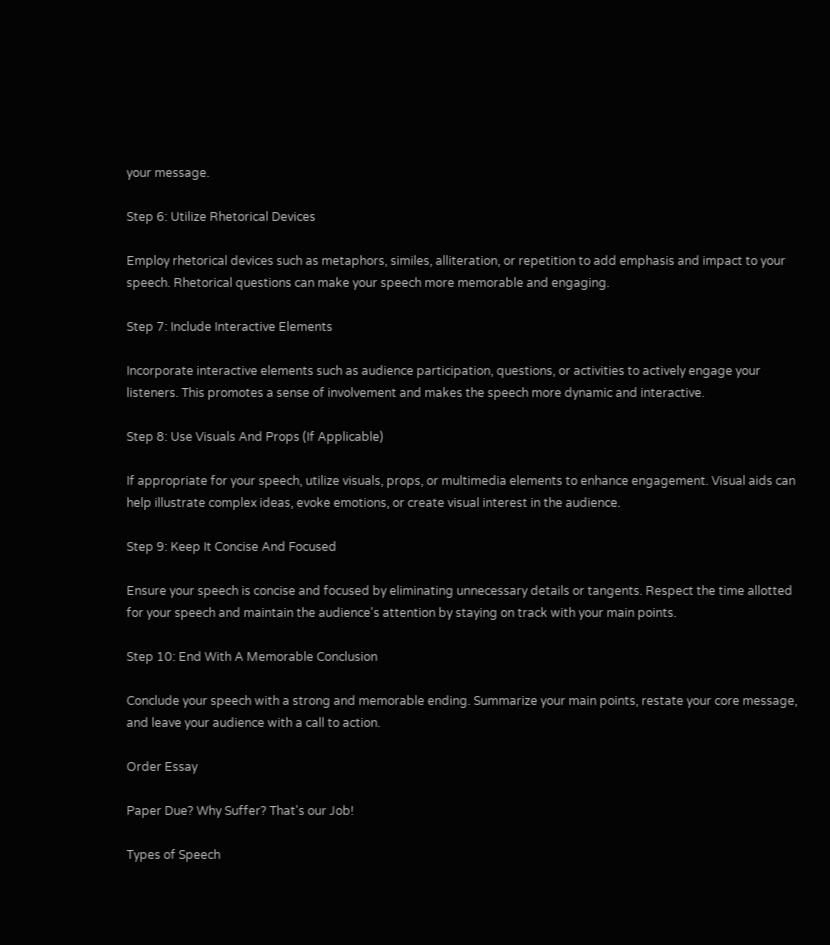your message.

Step 6: Utilize Rhetorical Devices

Employ rhetorical devices such as metaphors, similes, alliteration, or repetition to add emphasis and impact to your speech. Rhetorical questions can make your speech more memorable and engaging.

Step 7: Include Interactive Elements

Incorporate interactive elements such as audience participation, questions, or activities to actively engage your listeners. This promotes a sense of involvement and makes the speech more dynamic and interactive.

Step 8: Use Visuals And Props (If Applicable)

If appropriate for your speech, utilize visuals, props, or multimedia elements to enhance engagement. Visual aids can help illustrate complex ideas, evoke emotions, or create visual interest in the audience.

Step 9: Keep It Concise And Focused

Ensure your speech is concise and focused by eliminating unnecessary details or tangents. Respect the time allotted for your speech and maintain the audience's attention by staying on track with your main points.

Step 10: End With A Memorable Conclusion

Conclude your speech with a strong and memorable ending. Summarize your main points, restate your core message, and leave your audience with a call to action.

Order Essay

Paper Due? Why Suffer? That's our Job!

Types of Speech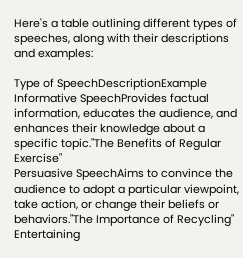Here's a table outlining different types of speeches, along with their descriptions and examples:

Type of SpeechDescriptionExample
Informative SpeechProvides factual information, educates the audience, and enhances their knowledge about a specific topic."The Benefits of Regular Exercise"
Persuasive SpeechAims to convince the audience to adopt a particular viewpoint, take action, or change their beliefs or behaviors."The Importance of Recycling"
Entertaining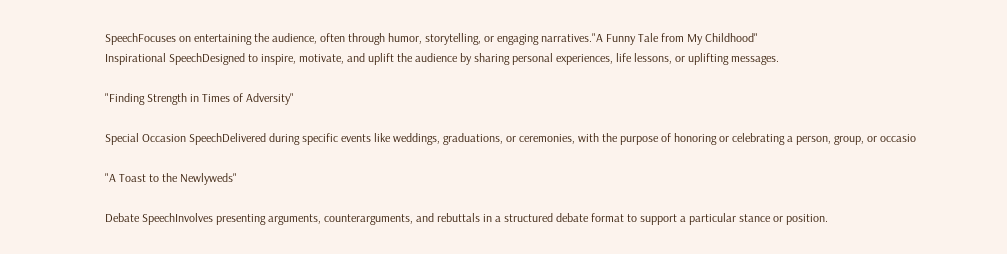SpeechFocuses on entertaining the audience, often through humor, storytelling, or engaging narratives."A Funny Tale from My Childhood"
Inspirational SpeechDesigned to inspire, motivate, and uplift the audience by sharing personal experiences, life lessons, or uplifting messages.

"Finding Strength in Times of Adversity"

Special Occasion SpeechDelivered during specific events like weddings, graduations, or ceremonies, with the purpose of honoring or celebrating a person, group, or occasio

"A Toast to the Newlyweds"

Debate SpeechInvolves presenting arguments, counterarguments, and rebuttals in a structured debate format to support a particular stance or position.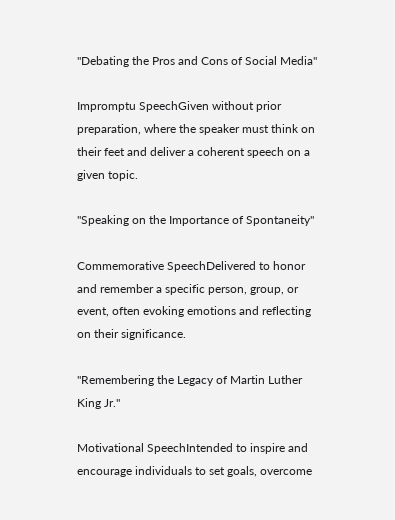"Debating the Pros and Cons of Social Media"

Impromptu SpeechGiven without prior preparation, where the speaker must think on their feet and deliver a coherent speech on a given topic.

"Speaking on the Importance of Spontaneity"

Commemorative SpeechDelivered to honor and remember a specific person, group, or event, often evoking emotions and reflecting on their significance.

"Remembering the Legacy of Martin Luther King Jr."

Motivational SpeechIntended to inspire and encourage individuals to set goals, overcome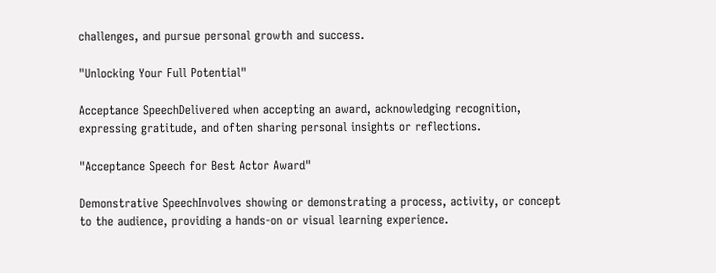challenges, and pursue personal growth and success.

"Unlocking Your Full Potential"

Acceptance SpeechDelivered when accepting an award, acknowledging recognition, expressing gratitude, and often sharing personal insights or reflections.

"Acceptance Speech for Best Actor Award"

Demonstrative SpeechInvolves showing or demonstrating a process, activity, or concept to the audience, providing a hands-on or visual learning experience.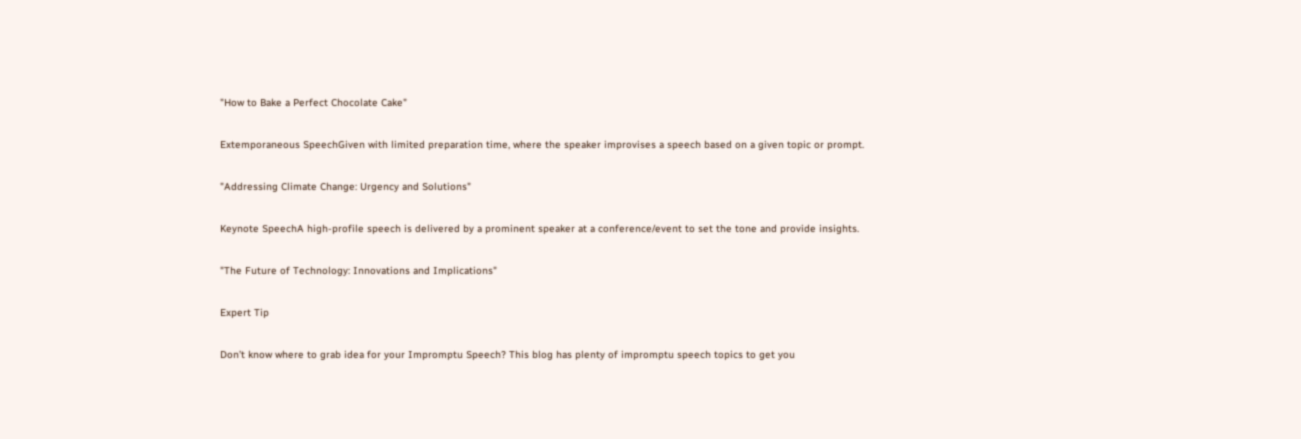"How to Bake a Perfect Chocolate Cake"

Extemporaneous SpeechGiven with limited preparation time, where the speaker improvises a speech based on a given topic or prompt.

"Addressing Climate Change: Urgency and Solutions"

Keynote SpeechA high-profile speech is delivered by a prominent speaker at a conference/event to set the tone and provide insights.

"The Future of Technology: Innovations and Implications"

Expert Tip

Don’t know where to grab idea for your Impromptu Speech? This blog has plenty of impromptu speech topics to get you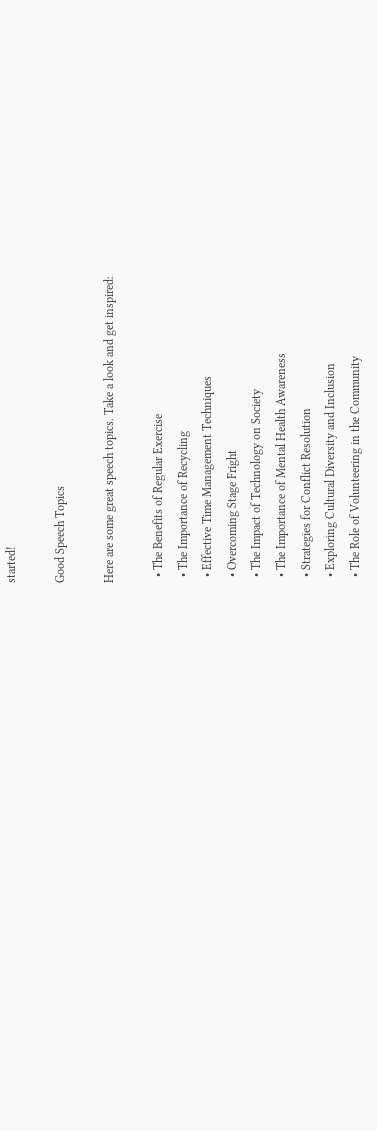started!

Good Speech Topics

Here are some great speech topics. Take a look and get inspired:

  • The Benefits of Regular Exercise
  • The Importance of Recycling
  • Effective Time Management Techniques
  • Overcoming Stage Fright
  • The Impact of Technology on Society
  • The Importance of Mental Health Awareness
  • Strategies for Conflict Resolution
  • Exploring Cultural Diversity and Inclusion
  • The Role of Volunteering in the Community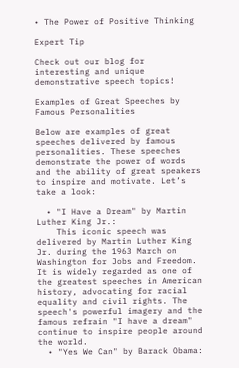• The Power of Positive Thinking

Expert Tip

Check out our blog for interesting and unique demonstrative speech topics!

Examples of Great Speeches by Famous Personalities

Below are examples of great speeches delivered by famous personalities. These speeches demonstrate the power of words and the ability of great speakers to inspire and motivate. Let’s take a look:

  • "I Have a Dream" by Martin Luther King Jr.:
    This iconic speech was delivered by Martin Luther King Jr. during the 1963 March on Washington for Jobs and Freedom. It is widely regarded as one of the greatest speeches in American history, advocating for racial equality and civil rights. The speech's powerful imagery and the famous refrain "I have a dream" continue to inspire people around the world.
  • "Yes We Can" by Barack Obama: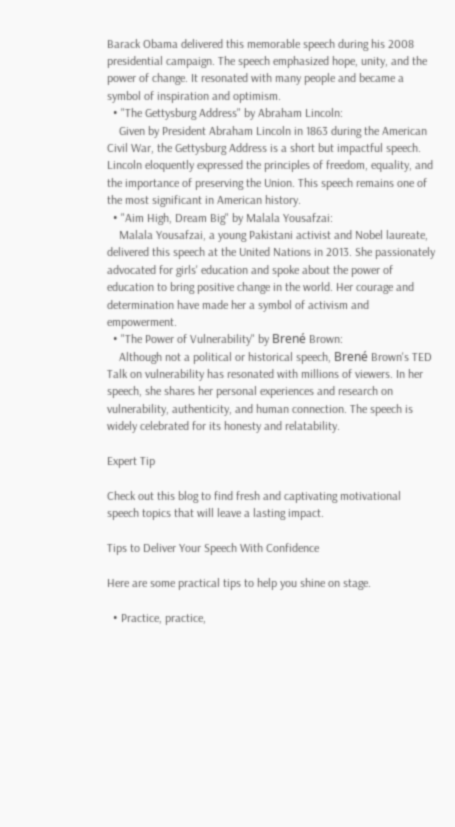Barack Obama delivered this memorable speech during his 2008 presidential campaign. The speech emphasized hope, unity, and the power of change. It resonated with many people and became a symbol of inspiration and optimism.
  • "The Gettysburg Address" by Abraham Lincoln:
    Given by President Abraham Lincoln in 1863 during the American Civil War, the Gettysburg Address is a short but impactful speech. Lincoln eloquently expressed the principles of freedom, equality, and the importance of preserving the Union. This speech remains one of the most significant in American history.
  • "Aim High, Dream Big" by Malala Yousafzai:
    Malala Yousafzai, a young Pakistani activist and Nobel laureate, delivered this speech at the United Nations in 2013. She passionately advocated for girls' education and spoke about the power of education to bring positive change in the world. Her courage and determination have made her a symbol of activism and empowerment.
  • "The Power of Vulnerability" by Brené Brown:
    Although not a political or historical speech, Brené Brown's TED Talk on vulnerability has resonated with millions of viewers. In her speech, she shares her personal experiences and research on vulnerability, authenticity, and human connection. The speech is widely celebrated for its honesty and relatability.

Expert Tip

Check out this blog to find fresh and captivating motivational speech topics that will leave a lasting impact.

Tips to Deliver Your Speech With Confidence

Here are some practical tips to help you shine on stage.

  • Practice, practice,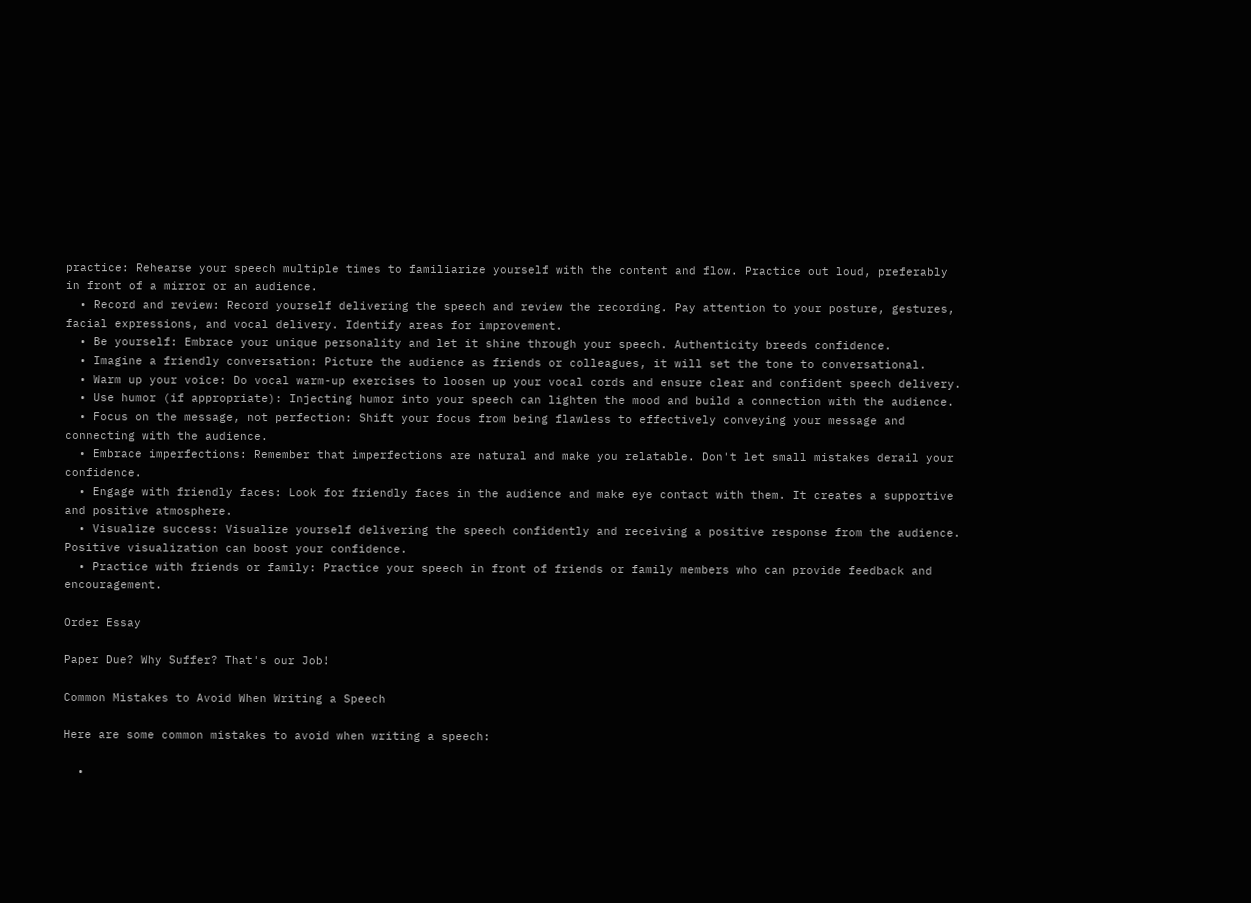practice: Rehearse your speech multiple times to familiarize yourself with the content and flow. Practice out loud, preferably in front of a mirror or an audience.
  • Record and review: Record yourself delivering the speech and review the recording. Pay attention to your posture, gestures, facial expressions, and vocal delivery. Identify areas for improvement.
  • Be yourself: Embrace your unique personality and let it shine through your speech. Authenticity breeds confidence.
  • Imagine a friendly conversation: Picture the audience as friends or colleagues, it will set the tone to conversational.
  • Warm up your voice: Do vocal warm-up exercises to loosen up your vocal cords and ensure clear and confident speech delivery.
  • Use humor (if appropriate): Injecting humor into your speech can lighten the mood and build a connection with the audience.
  • Focus on the message, not perfection: Shift your focus from being flawless to effectively conveying your message and connecting with the audience.
  • Embrace imperfections: Remember that imperfections are natural and make you relatable. Don't let small mistakes derail your confidence.
  • Engage with friendly faces: Look for friendly faces in the audience and make eye contact with them. It creates a supportive and positive atmosphere.
  • Visualize success: Visualize yourself delivering the speech confidently and receiving a positive response from the audience. Positive visualization can boost your confidence.
  • Practice with friends or family: Practice your speech in front of friends or family members who can provide feedback and encouragement.

Order Essay

Paper Due? Why Suffer? That's our Job!

Common Mistakes to Avoid When Writing a Speech

Here are some common mistakes to avoid when writing a speech:

  •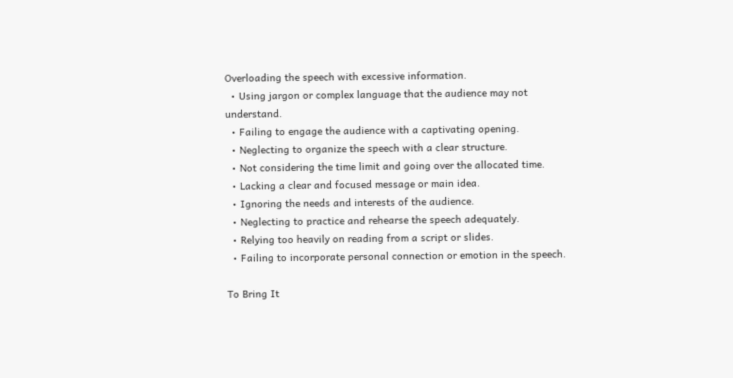Overloading the speech with excessive information.
  • Using jargon or complex language that the audience may not understand.
  • Failing to engage the audience with a captivating opening.
  • Neglecting to organize the speech with a clear structure.
  • Not considering the time limit and going over the allocated time.
  • Lacking a clear and focused message or main idea.
  • Ignoring the needs and interests of the audience.
  • Neglecting to practice and rehearse the speech adequately.
  • Relying too heavily on reading from a script or slides.
  • Failing to incorporate personal connection or emotion in the speech.

To Bring It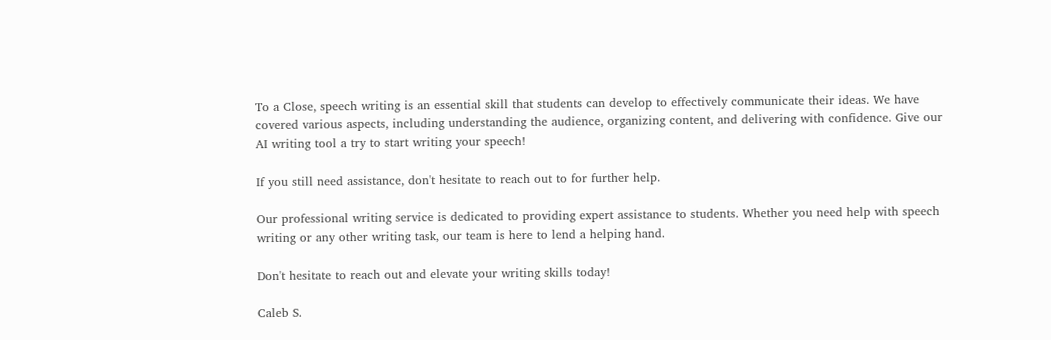To a Close, speech writing is an essential skill that students can develop to effectively communicate their ideas. We have covered various aspects, including understanding the audience, organizing content, and delivering with confidence. Give our AI writing tool a try to start writing your speech!

If you still need assistance, don't hesitate to reach out to for further help.

Our professional writing service is dedicated to providing expert assistance to students. Whether you need help with speech writing or any other writing task, our team is here to lend a helping hand.

Don't hesitate to reach out and elevate your writing skills today!

Caleb S.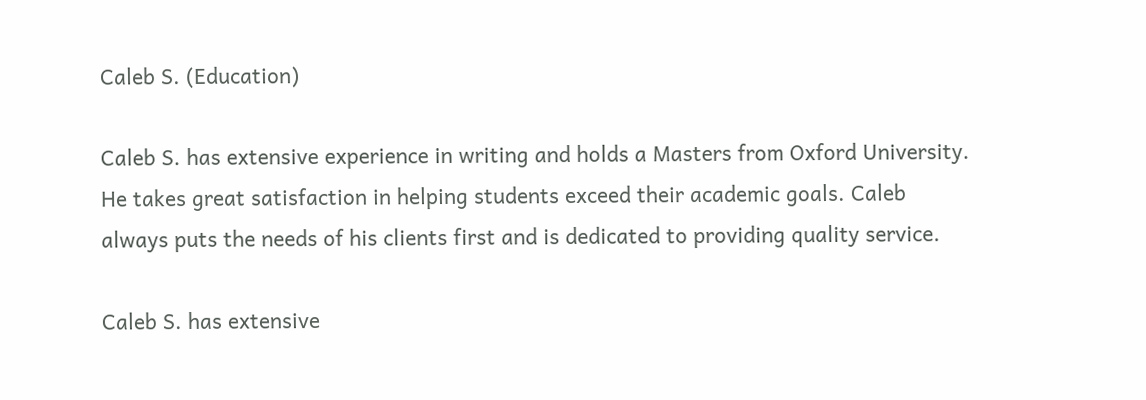Caleb S. (Education)

Caleb S. has extensive experience in writing and holds a Masters from Oxford University. He takes great satisfaction in helping students exceed their academic goals. Caleb always puts the needs of his clients first and is dedicated to providing quality service.

Caleb S. has extensive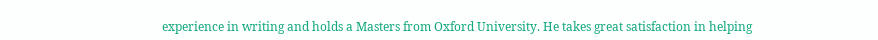experience in writing and holds a Masters from Oxford University. He takes great satisfaction in helping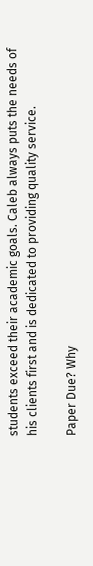students exceed their academic goals. Caleb always puts the needs of his clients first and is dedicated to providing quality service.

Paper Due? Why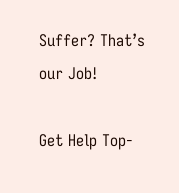Suffer? That’s our Job!

Get Help Top-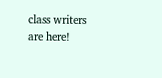class writers are here!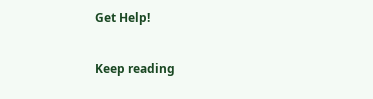Get Help!

Keep reading